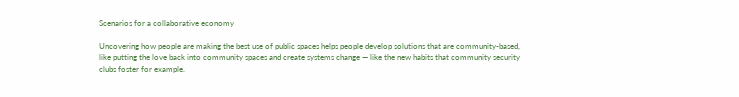Scenarios for a collaborative economy

Uncovering how people are making the best use of public spaces helps people develop solutions that are community-based, like putting the love back into community spaces and create systems change — like the new habits that community security clubs foster for example.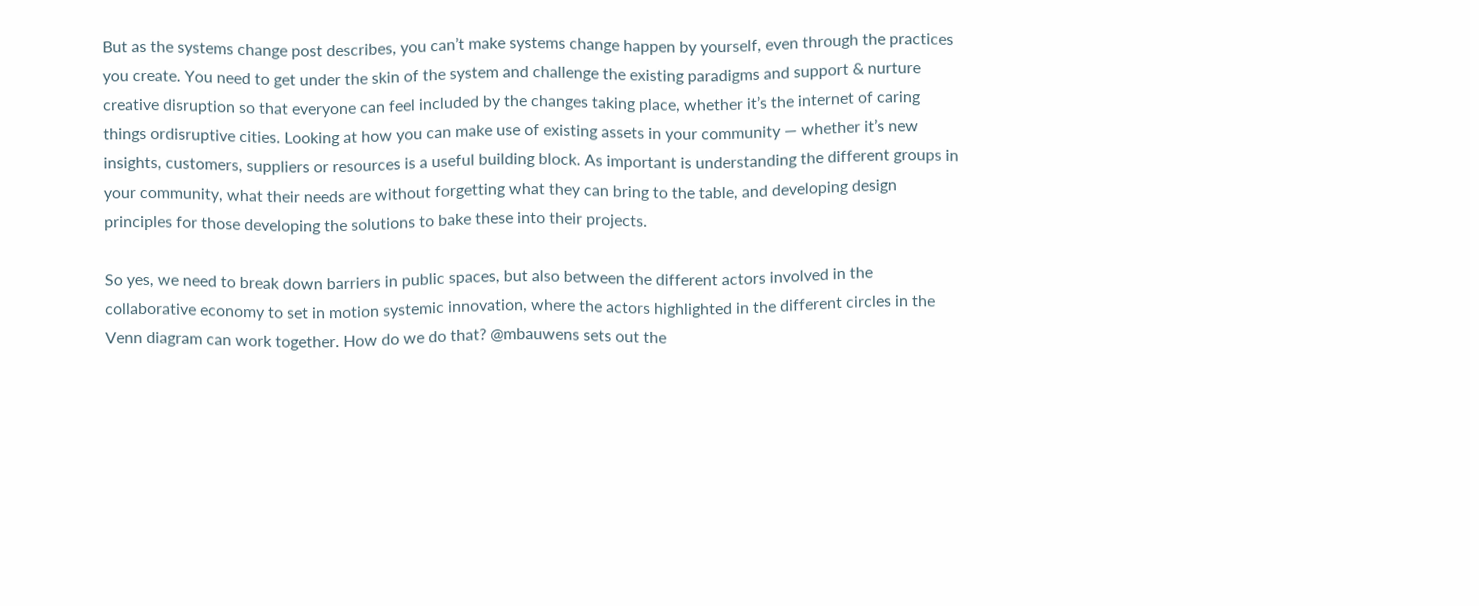But as the systems change post describes, you can’t make systems change happen by yourself, even through the practices you create. You need to get under the skin of the system and challenge the existing paradigms and support & nurture creative disruption so that everyone can feel included by the changes taking place, whether it’s the internet of caring things ordisruptive cities. Looking at how you can make use of existing assets in your community — whether it’s new insights, customers, suppliers or resources is a useful building block. As important is understanding the different groups in your community, what their needs are without forgetting what they can bring to the table, and developing design principles for those developing the solutions to bake these into their projects.

So yes, we need to break down barriers in public spaces, but also between the different actors involved in the collaborative economy to set in motion systemic innovation, where the actors highlighted in the different circles in the Venn diagram can work together. How do we do that? @mbauwens sets out the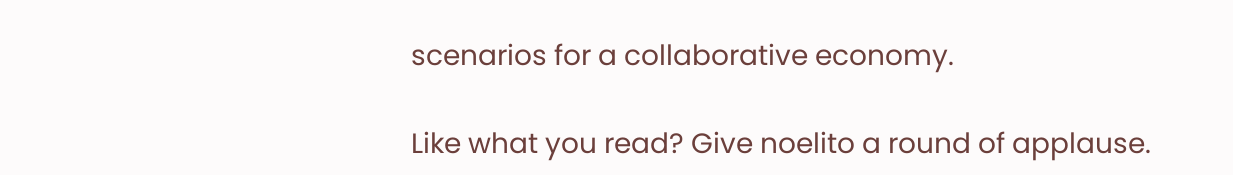scenarios for a collaborative economy.

Like what you read? Give noelito a round of applause.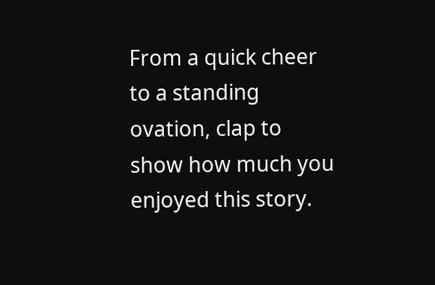From a quick cheer to a standing ovation, clap to show how much you enjoyed this story.